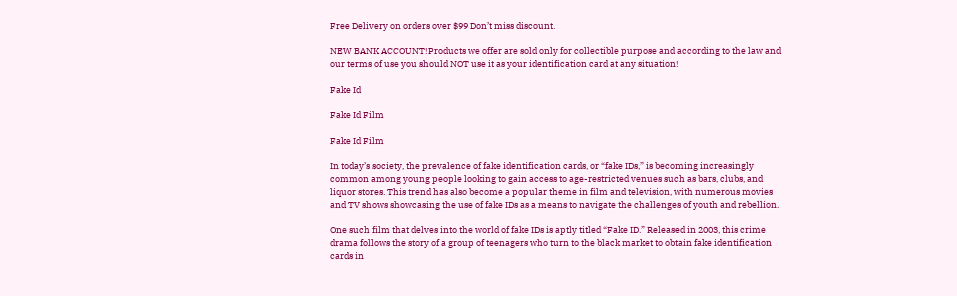Free Delivery on orders over $99 Don’t miss discount.

NEW BANK ACCOUNT!Products we offer are sold only for collectible purpose and according to the law and our terms of use you should NOT use it as your identification card at any situation!

Fake Id

Fake Id Film

Fake Id Film

In today’s society, the prevalence of fake identification cards, or “fake IDs,” is becoming increasingly common among young people looking to gain access to age-restricted venues such as bars, clubs, and liquor stores. This trend has also become a popular theme in film and television, with numerous movies and TV shows showcasing the use of fake IDs as a means to navigate the challenges of youth and rebellion.

One such film that delves into the world of fake IDs is aptly titled “Fake ID.” Released in 2003, this crime drama follows the story of a group of teenagers who turn to the black market to obtain fake identification cards in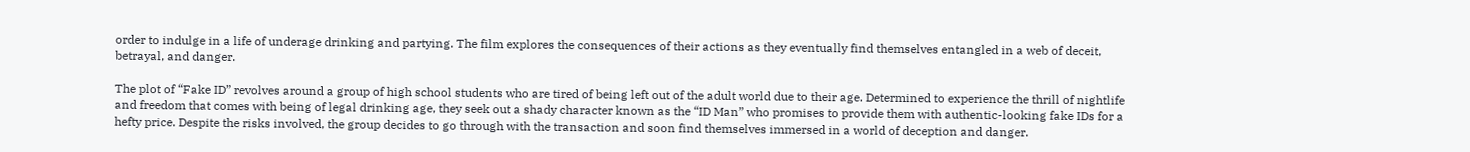order to indulge in a life of underage drinking and partying. The film explores the consequences of their actions as they eventually find themselves entangled in a web of deceit, betrayal, and danger.

The plot of “Fake ID” revolves around a group of high school students who are tired of being left out of the adult world due to their age. Determined to experience the thrill of nightlife and freedom that comes with being of legal drinking age, they seek out a shady character known as the “ID Man” who promises to provide them with authentic-looking fake IDs for a hefty price. Despite the risks involved, the group decides to go through with the transaction and soon find themselves immersed in a world of deception and danger.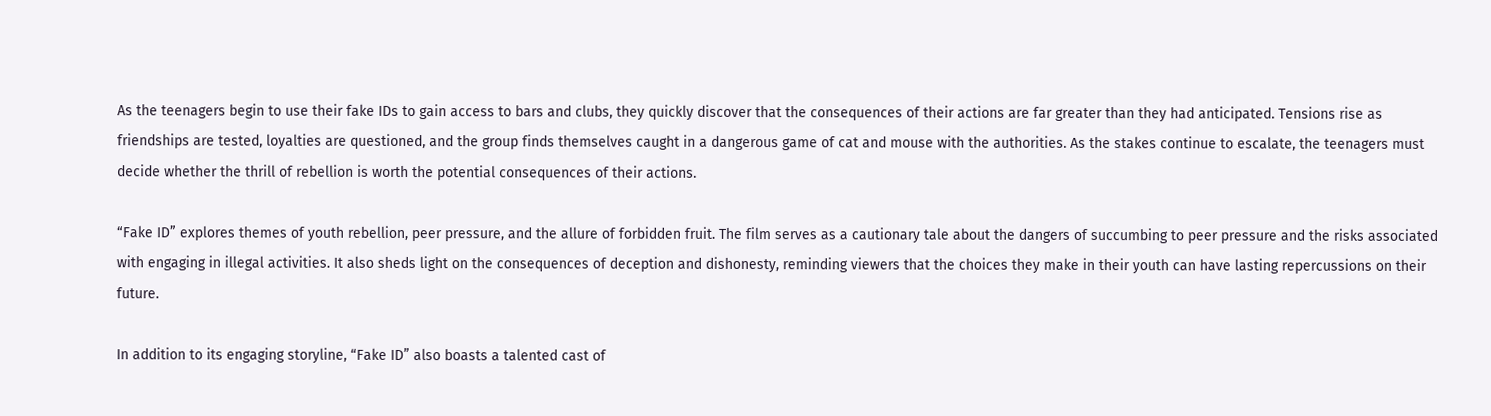As the teenagers begin to use their fake IDs to gain access to bars and clubs, they quickly discover that the consequences of their actions are far greater than they had anticipated. Tensions rise as friendships are tested, loyalties are questioned, and the group finds themselves caught in a dangerous game of cat and mouse with the authorities. As the stakes continue to escalate, the teenagers must decide whether the thrill of rebellion is worth the potential consequences of their actions.

“Fake ID” explores themes of youth rebellion, peer pressure, and the allure of forbidden fruit. The film serves as a cautionary tale about the dangers of succumbing to peer pressure and the risks associated with engaging in illegal activities. It also sheds light on the consequences of deception and dishonesty, reminding viewers that the choices they make in their youth can have lasting repercussions on their future.

In addition to its engaging storyline, “Fake ID” also boasts a talented cast of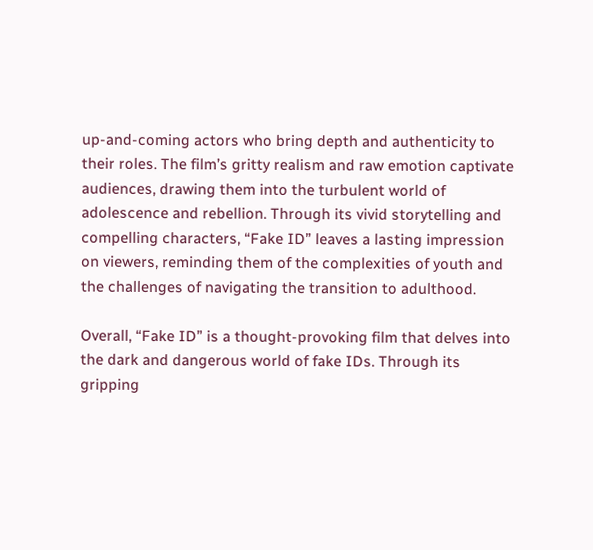up-and-coming actors who bring depth and authenticity to their roles. The film’s gritty realism and raw emotion captivate audiences, drawing them into the turbulent world of adolescence and rebellion. Through its vivid storytelling and compelling characters, “Fake ID” leaves a lasting impression on viewers, reminding them of the complexities of youth and the challenges of navigating the transition to adulthood.

Overall, “Fake ID” is a thought-provoking film that delves into the dark and dangerous world of fake IDs. Through its gripping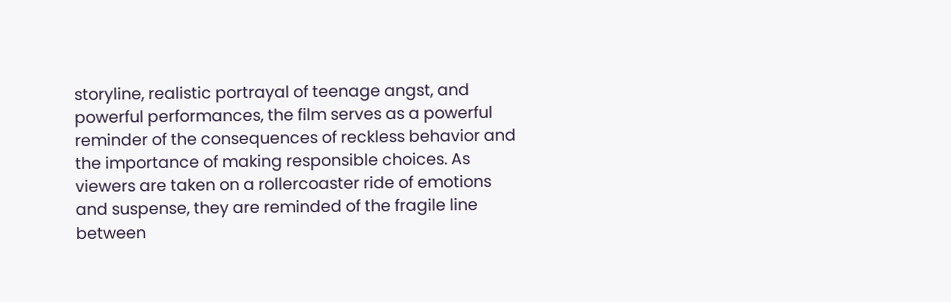storyline, realistic portrayal of teenage angst, and powerful performances, the film serves as a powerful reminder of the consequences of reckless behavior and the importance of making responsible choices. As viewers are taken on a rollercoaster ride of emotions and suspense, they are reminded of the fragile line between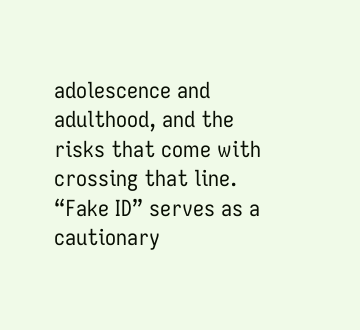adolescence and adulthood, and the risks that come with crossing that line. “Fake ID” serves as a cautionary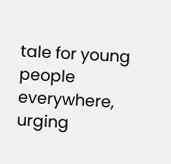tale for young people everywhere, urging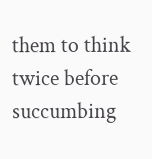them to think twice before succumbing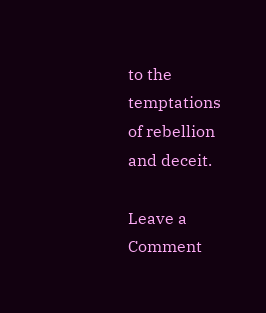to the temptations of rebellion and deceit.

Leave a Comment